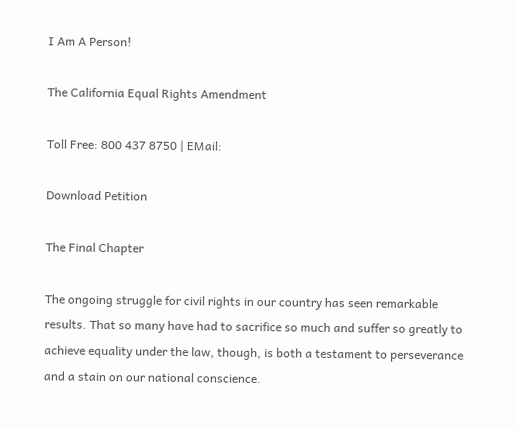I Am A Person!

The California Equal Rights Amendment

Toll Free: 800 437 8750 | EMail:

Download Petition

The Final Chapter

The ongoing struggle for civil rights in our country has seen remarkable results. That so many have had to sacrifice so much and suffer so greatly to achieve equality under the law, though, is both a testament to perseverance and a stain on our national conscience.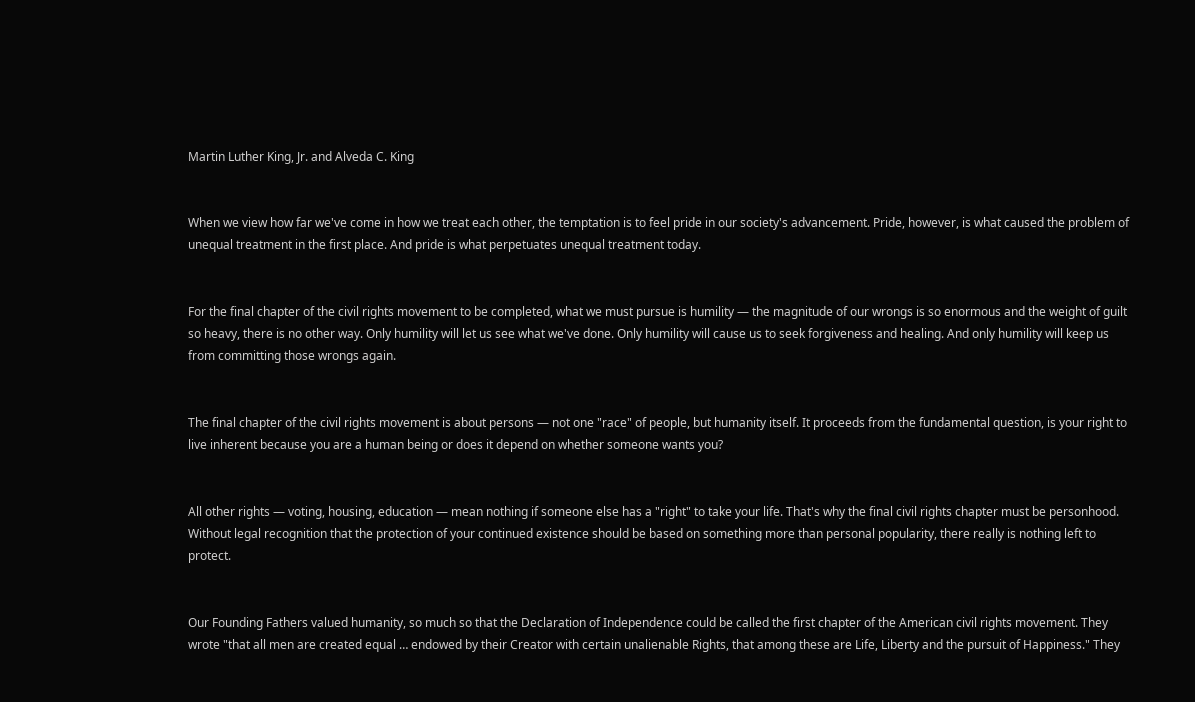Martin Luther King, Jr. and Alveda C. King


When we view how far we've come in how we treat each other, the temptation is to feel pride in our society's advancement. Pride, however, is what caused the problem of unequal treatment in the first place. And pride is what perpetuates unequal treatment today.


For the final chapter of the civil rights movement to be completed, what we must pursue is humility — the magnitude of our wrongs is so enormous and the weight of guilt so heavy, there is no other way. Only humility will let us see what we've done. Only humility will cause us to seek forgiveness and healing. And only humility will keep us from committing those wrongs again.


The final chapter of the civil rights movement is about persons — not one "race" of people, but humanity itself. It proceeds from the fundamental question, is your right to live inherent because you are a human being or does it depend on whether someone wants you?


All other rights — voting, housing, education — mean nothing if someone else has a "right" to take your life. That's why the final civil rights chapter must be personhood. Without legal recognition that the protection of your continued existence should be based on something more than personal popularity, there really is nothing left to protect.


Our Founding Fathers valued humanity, so much so that the Declaration of Independence could be called the first chapter of the American civil rights movement. They wrote "that all men are created equal … endowed by their Creator with certain unalienable Rights, that among these are Life, Liberty and the pursuit of Happiness." They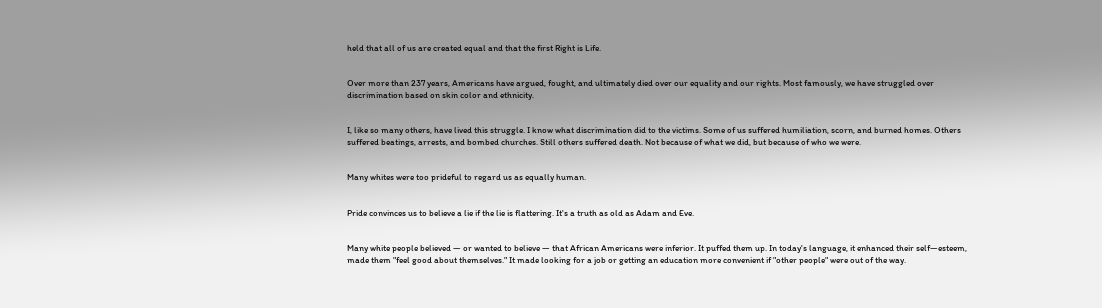held that all of us are created equal and that the first Right is Life.


Over more than 237 years, Americans have argued, fought, and ultimately died over our equality and our rights. Most famously, we have struggled over discrimination based on skin color and ethnicity.


I, like so many others, have lived this struggle. I know what discrimination did to the victims. Some of us suffered humiliation, scorn, and burned homes. Others suffered beatings, arrests, and bombed churches. Still others suffered death. Not because of what we did, but because of who we were.


Many whites were too prideful to regard us as equally human.


Pride convinces us to believe a lie if the lie is flattering. It's a truth as old as Adam and Eve.


Many white people believed — or wanted to believe — that African Americans were inferior. It puffed them up. In today's language, it enhanced their self—esteem, made them "feel good about themselves." It made looking for a job or getting an education more convenient if "other people" were out of the way.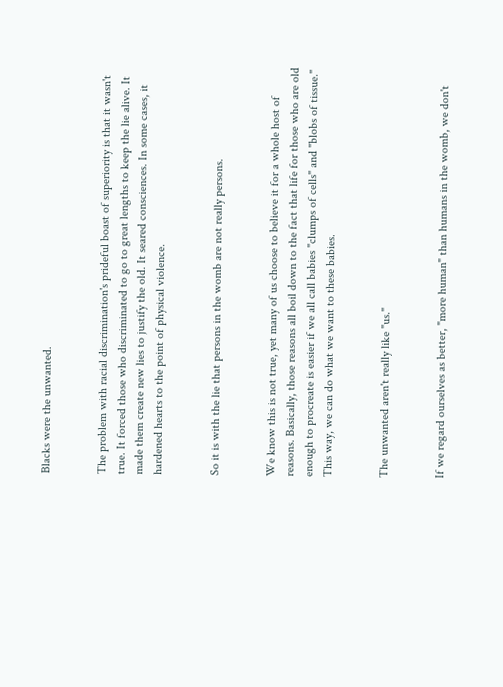Blacks were the unwanted.


The problem with racial discrimination's prideful boast of superiority is that it wasn't true. It forced those who discriminated to go to great lengths to keep the lie alive. It made them create new lies to justify the old. It seared consciences. In some cases, it hardened hearts to the point of physical violence.


So it is with the lie that persons in the womb are not really persons.


We know this is not true, yet many of us choose to believe it for a whole host of reasons. Basically, those reasons all boil down to the fact that life for those who are old enough to procreate is easier if we all call babies "clumps of cells" and "blobs of tissue." This way, we can do what we want to these babies.


The unwanted aren't really like "us."


If we regard ourselves as better, "more human" than humans in the womb, we don't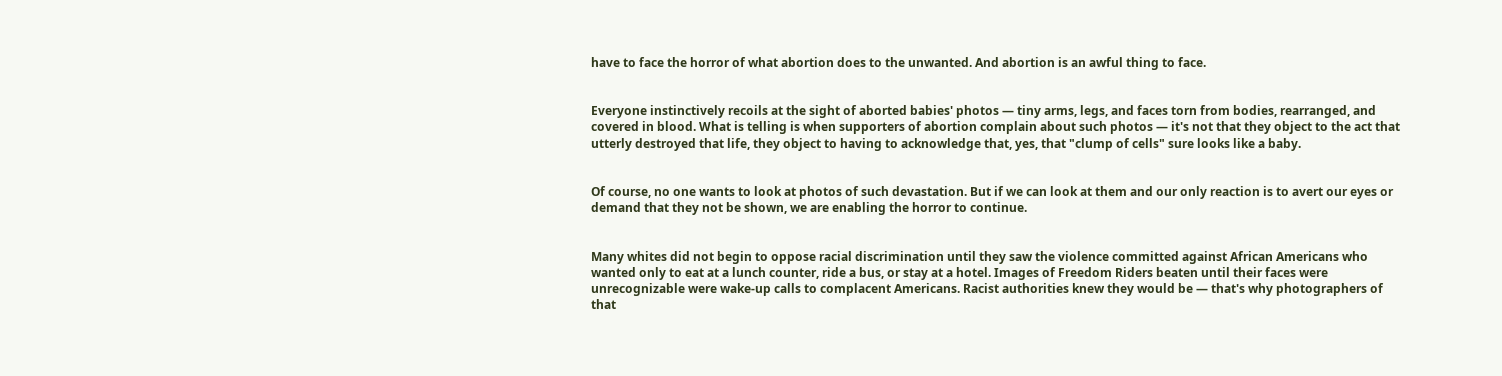have to face the horror of what abortion does to the unwanted. And abortion is an awful thing to face.


Everyone instinctively recoils at the sight of aborted babies' photos — tiny arms, legs, and faces torn from bodies, rearranged, and covered in blood. What is telling is when supporters of abortion complain about such photos — it's not that they object to the act that utterly destroyed that life, they object to having to acknowledge that, yes, that "clump of cells" sure looks like a baby.


Of course, no one wants to look at photos of such devastation. But if we can look at them and our only reaction is to avert our eyes or demand that they not be shown, we are enabling the horror to continue.


Many whites did not begin to oppose racial discrimination until they saw the violence committed against African Americans who wanted only to eat at a lunch counter, ride a bus, or stay at a hotel. Images of Freedom Riders beaten until their faces were unrecognizable were wake-up calls to complacent Americans. Racist authorities knew they would be — that's why photographers of that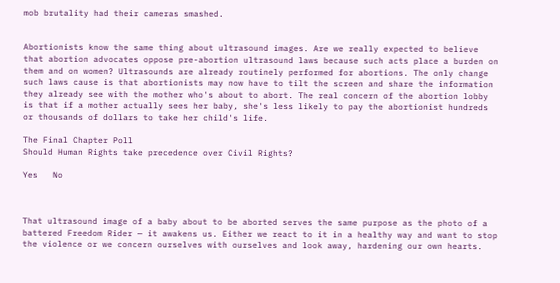mob brutality had their cameras smashed.


Abortionists know the same thing about ultrasound images. Are we really expected to believe that abortion advocates oppose pre-abortion ultrasound laws because such acts place a burden on them and on women? Ultrasounds are already routinely performed for abortions. The only change such laws cause is that abortionists may now have to tilt the screen and share the information they already see with the mother who's about to abort. The real concern of the abortion lobby is that if a mother actually sees her baby, she's less likely to pay the abortionist hundreds or thousands of dollars to take her child's life.

The Final Chapter Poll
Should Human Rights take precedence over Civil Rights?

Yes   No



That ultrasound image of a baby about to be aborted serves the same purpose as the photo of a battered Freedom Rider — it awakens us. Either we react to it in a healthy way and want to stop the violence or we concern ourselves with ourselves and look away, hardening our own hearts.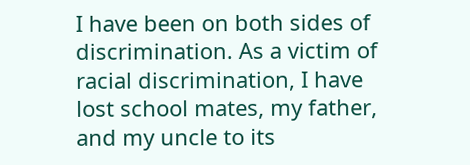I have been on both sides of discrimination. As a victim of racial discrimination, I have lost school mates, my father, and my uncle to its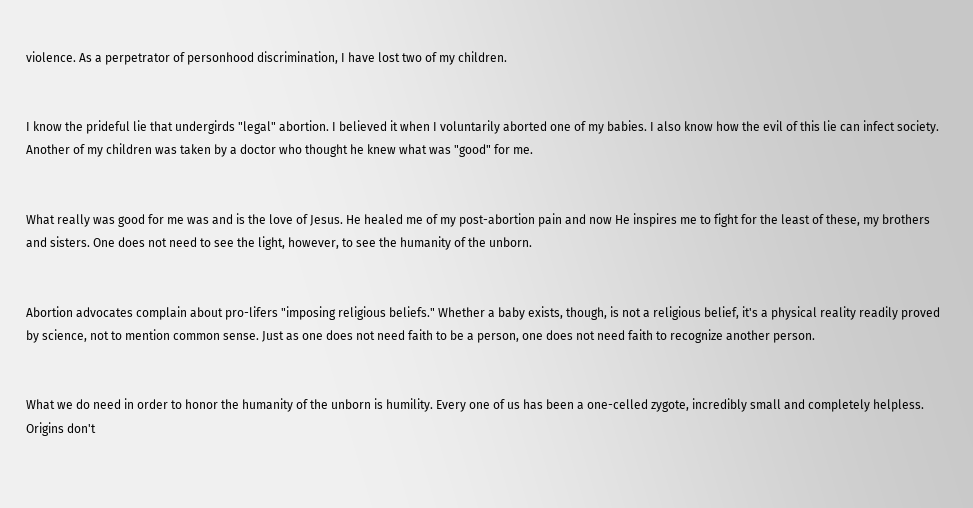violence. As a perpetrator of personhood discrimination, I have lost two of my children.


I know the prideful lie that undergirds "legal" abortion. I believed it when I voluntarily aborted one of my babies. I also know how the evil of this lie can infect society. Another of my children was taken by a doctor who thought he knew what was "good" for me.


What really was good for me was and is the love of Jesus. He healed me of my post-abortion pain and now He inspires me to fight for the least of these, my brothers and sisters. One does not need to see the light, however, to see the humanity of the unborn.


Abortion advocates complain about pro-lifers "imposing religious beliefs." Whether a baby exists, though, is not a religious belief, it's a physical reality readily proved by science, not to mention common sense. Just as one does not need faith to be a person, one does not need faith to recognize another person.


What we do need in order to honor the humanity of the unborn is humility. Every one of us has been a one-celled zygote, incredibly small and completely helpless. Origins don't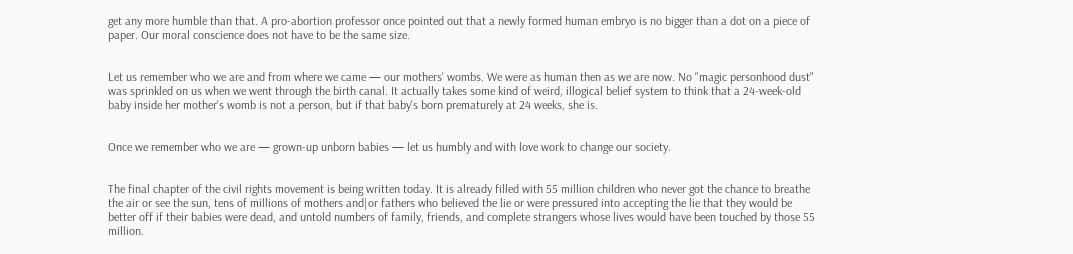get any more humble than that. A pro-abortion professor once pointed out that a newly formed human embryo is no bigger than a dot on a piece of paper. Our moral conscience does not have to be the same size.


Let us remember who we are and from where we came — our mothers' wombs. We were as human then as we are now. No "magic personhood dust" was sprinkled on us when we went through the birth canal. It actually takes some kind of weird, illogical belief system to think that a 24-week-old baby inside her mother's womb is not a person, but if that baby's born prematurely at 24 weeks, she is.


Once we remember who we are — grown-up unborn babies — let us humbly and with love work to change our society.


The final chapter of the civil rights movement is being written today. It is already filled with 55 million children who never got the chance to breathe the air or see the sun, tens of millions of mothers and|or fathers who believed the lie or were pressured into accepting the lie that they would be better off if their babies were dead, and untold numbers of family, friends, and complete strangers whose lives would have been touched by those 55 million.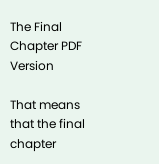The Final Chapter PDF Version

That means that the final chapter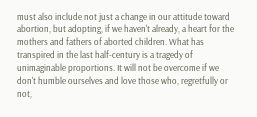must also include not just a change in our attitude toward abortion, but adopting, if we haven't already, a heart for the mothers and fathers of aborted children. What has transpired in the last half-century is a tragedy of unimaginable proportions. It will not be overcome if we don't humble ourselves and love those who, regretfully or not,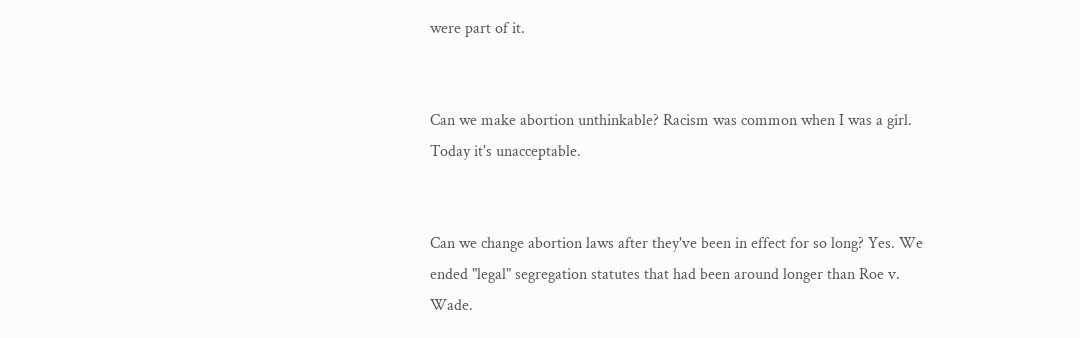were part of it.


Can we make abortion unthinkable? Racism was common when I was a girl. Today it's unacceptable.


Can we change abortion laws after they've been in effect for so long? Yes. We ended "legal" segregation statutes that had been around longer than Roe v. Wade.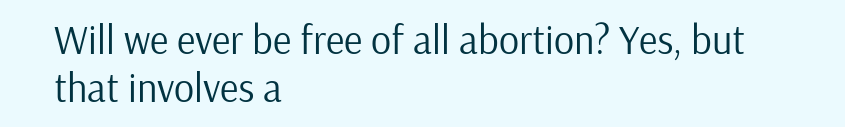Will we ever be free of all abortion? Yes, but that involves a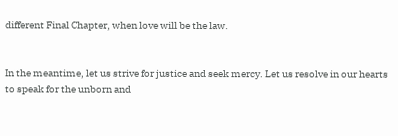different Final Chapter, when love will be the law.


In the meantime, let us strive for justice and seek mercy. Let us resolve in our hearts to speak for the unborn and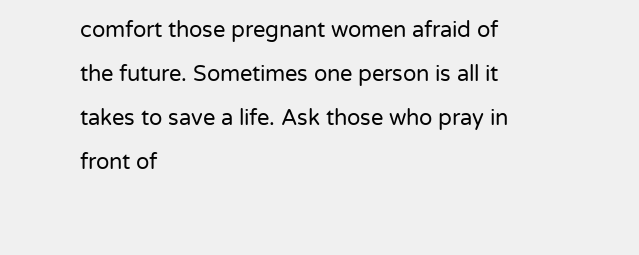comfort those pregnant women afraid of the future. Sometimes one person is all it takes to save a life. Ask those who pray in front of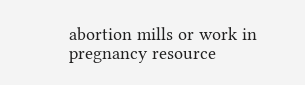abortion mills or work in pregnancy resource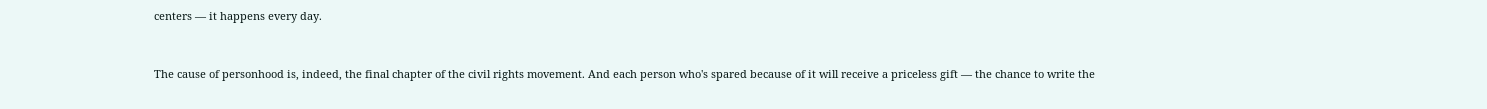centers — it happens every day.


The cause of personhood is, indeed, the final chapter of the civil rights movement. And each person who's spared because of it will receive a priceless gift — the chance to write the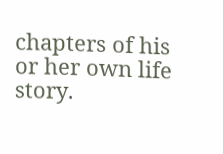chapters of his or her own life story.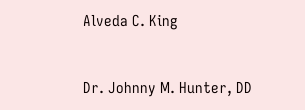Alveda C. King


Dr. Johnny M. Hunter, DD